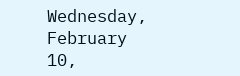Wednesday, February 10,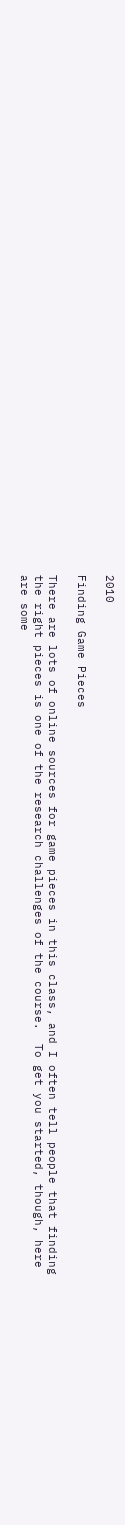2010

Finding Game Pieces

There are lots of online sources for game pieces in this class, and I often tell people that finding the right pieces is one of the research challenges of the course.  To get you started, though, here are some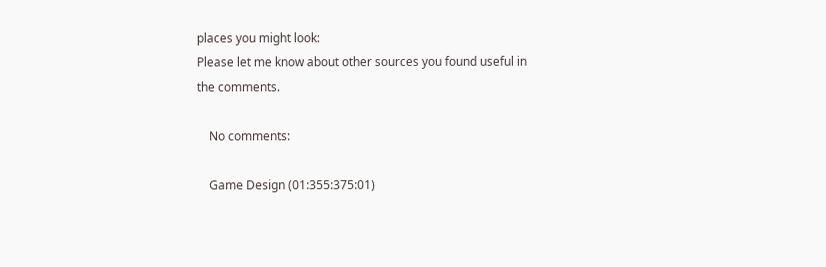places you might look:
Please let me know about other sources you found useful in the comments.

    No comments:

    Game Design (01:355:375:01)